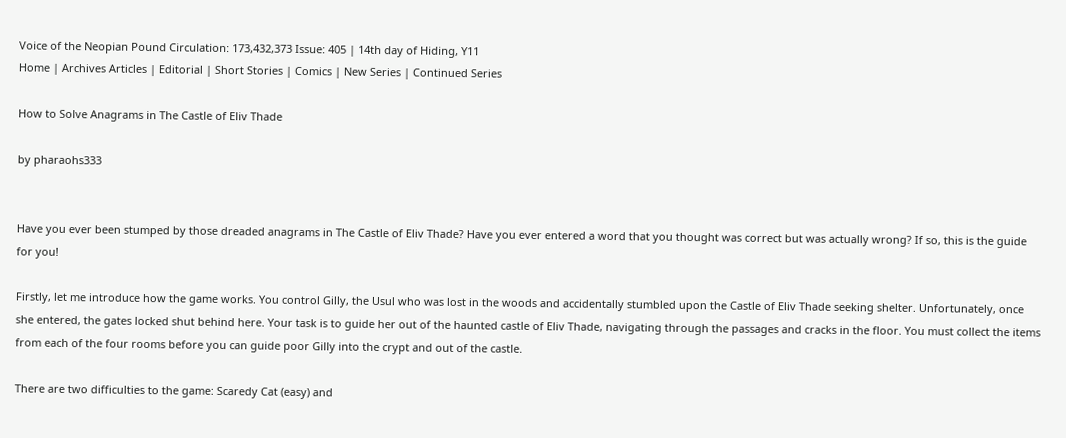Voice of the Neopian Pound Circulation: 173,432,373 Issue: 405 | 14th day of Hiding, Y11
Home | Archives Articles | Editorial | Short Stories | Comics | New Series | Continued Series

How to Solve Anagrams in The Castle of Eliv Thade

by pharaohs333


Have you ever been stumped by those dreaded anagrams in The Castle of Eliv Thade? Have you ever entered a word that you thought was correct but was actually wrong? If so, this is the guide for you!

Firstly, let me introduce how the game works. You control Gilly, the Usul who was lost in the woods and accidentally stumbled upon the Castle of Eliv Thade seeking shelter. Unfortunately, once she entered, the gates locked shut behind here. Your task is to guide her out of the haunted castle of Eliv Thade, navigating through the passages and cracks in the floor. You must collect the items from each of the four rooms before you can guide poor Gilly into the crypt and out of the castle.

There are two difficulties to the game: Scaredy Cat (easy) and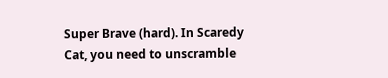Super Brave (hard). In Scaredy Cat, you need to unscramble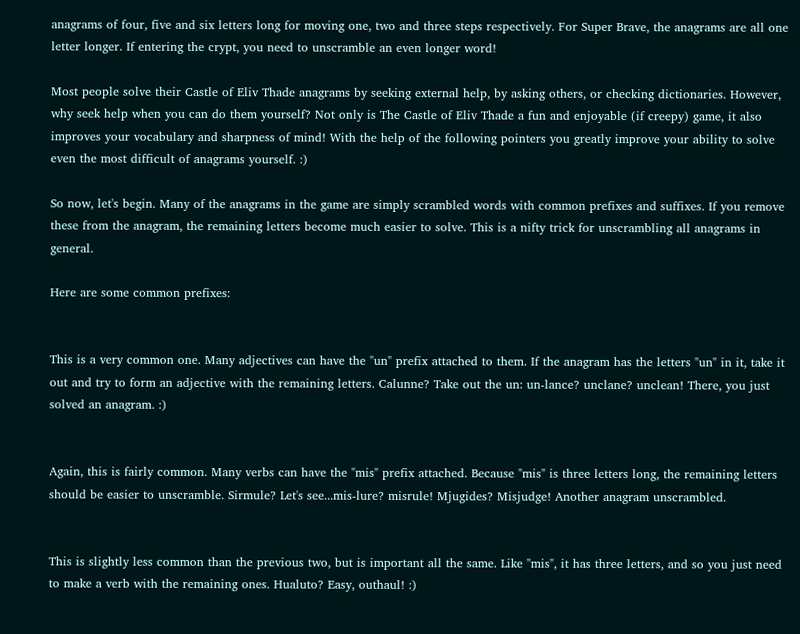anagrams of four, five and six letters long for moving one, two and three steps respectively. For Super Brave, the anagrams are all one letter longer. If entering the crypt, you need to unscramble an even longer word!

Most people solve their Castle of Eliv Thade anagrams by seeking external help, by asking others, or checking dictionaries. However, why seek help when you can do them yourself? Not only is The Castle of Eliv Thade a fun and enjoyable (if creepy) game, it also improves your vocabulary and sharpness of mind! With the help of the following pointers you greatly improve your ability to solve even the most difficult of anagrams yourself. :)

So now, let's begin. Many of the anagrams in the game are simply scrambled words with common prefixes and suffixes. If you remove these from the anagram, the remaining letters become much easier to solve. This is a nifty trick for unscrambling all anagrams in general.

Here are some common prefixes:


This is a very common one. Many adjectives can have the "un" prefix attached to them. If the anagram has the letters "un" in it, take it out and try to form an adjective with the remaining letters. Calunne? Take out the un: un-lance? unclane? unclean! There, you just solved an anagram. :)


Again, this is fairly common. Many verbs can have the "mis" prefix attached. Because "mis" is three letters long, the remaining letters should be easier to unscramble. Sirmule? Let's see...mis-lure? misrule! Mjugides? Misjudge! Another anagram unscrambled.


This is slightly less common than the previous two, but is important all the same. Like "mis", it has three letters, and so you just need to make a verb with the remaining ones. Hualuto? Easy, outhaul! :)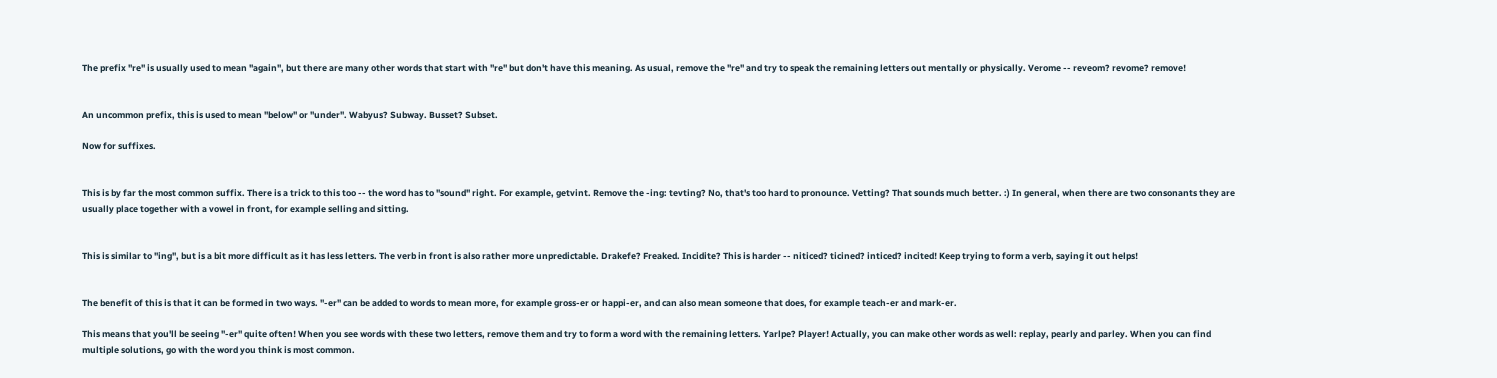The prefix "re" is usually used to mean "again", but there are many other words that start with "re" but don't have this meaning. As usual, remove the "re" and try to speak the remaining letters out mentally or physically. Verome -- reveom? revome? remove!


An uncommon prefix, this is used to mean "below" or "under". Wabyus? Subway. Busset? Subset.

Now for suffixes.


This is by far the most common suffix. There is a trick to this too -- the word has to "sound" right. For example, getvint. Remove the -ing: tevting? No, that's too hard to pronounce. Vetting? That sounds much better. :) In general, when there are two consonants they are usually place together with a vowel in front, for example selling and sitting.


This is similar to "ing", but is a bit more difficult as it has less letters. The verb in front is also rather more unpredictable. Drakefe? Freaked. Incidite? This is harder -- niticed? ticined? inticed? incited! Keep trying to form a verb, saying it out helps!


The benefit of this is that it can be formed in two ways. "-er" can be added to words to mean more, for example gross-er or happi-er, and can also mean someone that does, for example teach-er and mark-er.

This means that you'll be seeing "-er" quite often! When you see words with these two letters, remove them and try to form a word with the remaining letters. Yarlpe? Player! Actually, you can make other words as well: replay, pearly and parley. When you can find multiple solutions, go with the word you think is most common.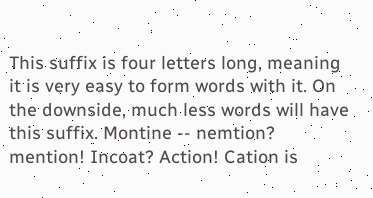This suffix is four letters long, meaning it is very easy to form words with it. On the downside, much less words will have this suffix. Montine -- nemtion? mention! Incoat? Action! Cation is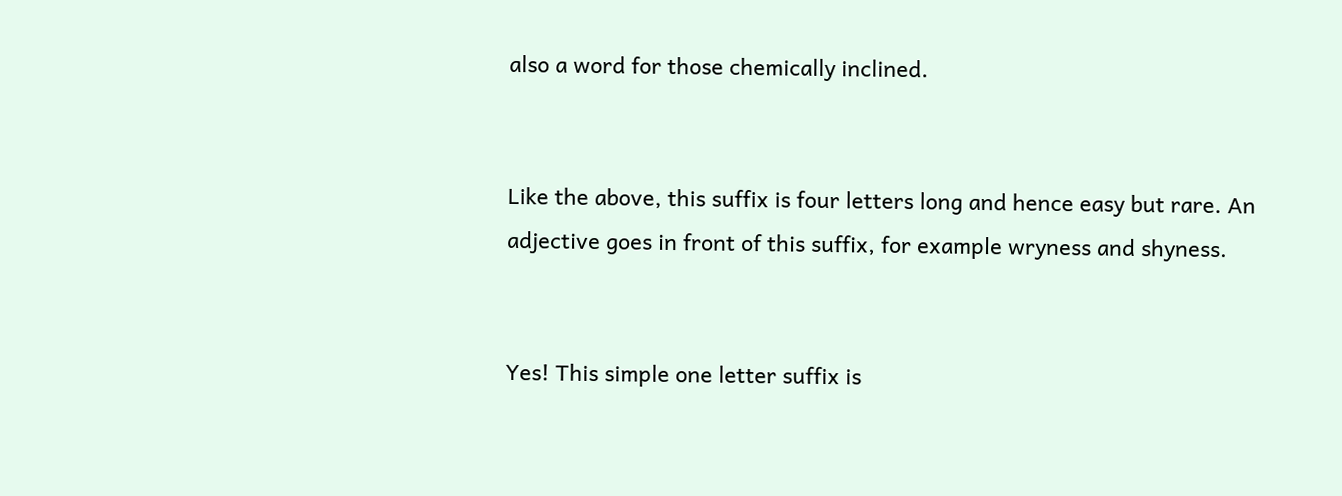also a word for those chemically inclined.


Like the above, this suffix is four letters long and hence easy but rare. An adjective goes in front of this suffix, for example wryness and shyness.


Yes! This simple one letter suffix is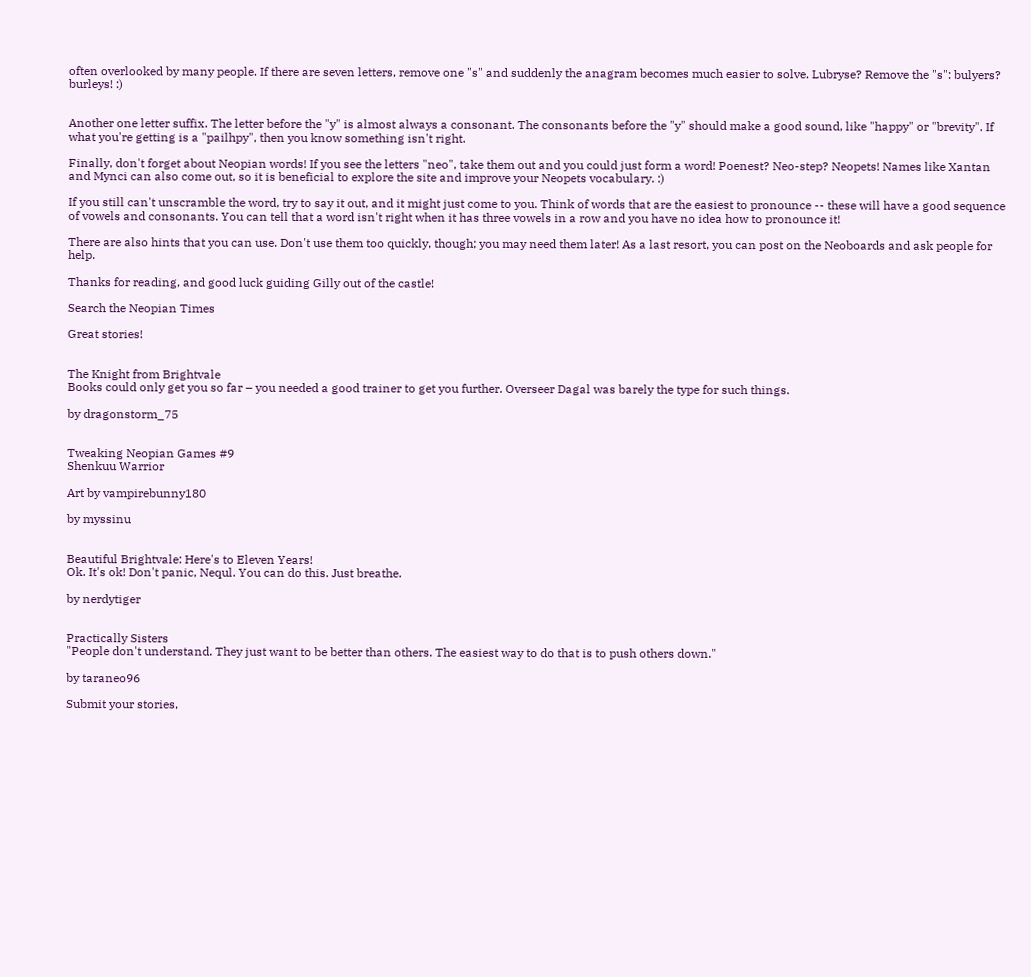often overlooked by many people. If there are seven letters, remove one "s" and suddenly the anagram becomes much easier to solve. Lubryse? Remove the "s": bulyers? burleys! :)


Another one letter suffix. The letter before the "y" is almost always a consonant. The consonants before the "y" should make a good sound, like "happy" or "brevity". If what you're getting is a "pailhpy", then you know something isn't right.

Finally, don't forget about Neopian words! If you see the letters "neo", take them out and you could just form a word! Poenest? Neo-step? Neopets! Names like Xantan and Mynci can also come out, so it is beneficial to explore the site and improve your Neopets vocabulary. :)

If you still can't unscramble the word, try to say it out, and it might just come to you. Think of words that are the easiest to pronounce -- these will have a good sequence of vowels and consonants. You can tell that a word isn't right when it has three vowels in a row and you have no idea how to pronounce it!

There are also hints that you can use. Don't use them too quickly, though; you may need them later! As a last resort, you can post on the Neoboards and ask people for help.

Thanks for reading, and good luck guiding Gilly out of the castle!

Search the Neopian Times

Great stories!


The Knight from Brightvale
Books could only get you so far – you needed a good trainer to get you further. Overseer Dagal was barely the type for such things.

by dragonstorm_75


Tweaking Neopian Games #9
Shenkuu Warrior

Art by vampirebunny180

by myssinu


Beautiful Brightvale: Here's to Eleven Years!
Ok. It's ok! Don't panic, Nequl. You can do this. Just breathe.

by nerdytiger


Practically Sisters
"People don't understand. They just want to be better than others. The easiest way to do that is to push others down."

by taraneo96

Submit your stories,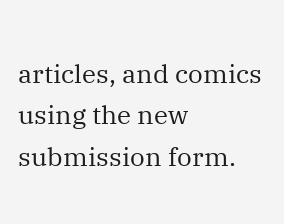articles, and comics using the new submission form.